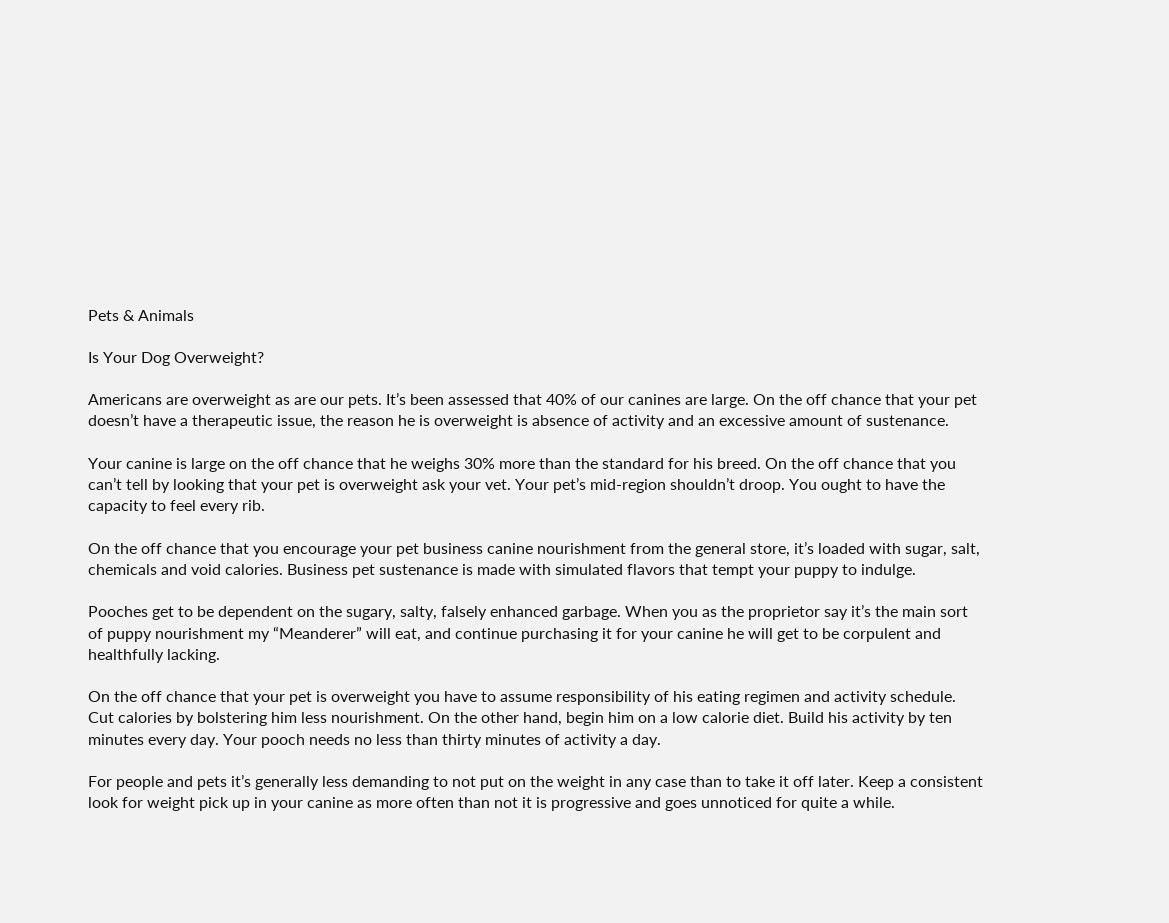Pets & Animals

Is Your Dog Overweight?

Americans are overweight as are our pets. It’s been assessed that 40% of our canines are large. On the off chance that your pet doesn’t have a therapeutic issue, the reason he is overweight is absence of activity and an excessive amount of sustenance.

Your canine is large on the off chance that he weighs 30% more than the standard for his breed. On the off chance that you can’t tell by looking that your pet is overweight ask your vet. Your pet’s mid-region shouldn’t droop. You ought to have the capacity to feel every rib.

On the off chance that you encourage your pet business canine nourishment from the general store, it’s loaded with sugar, salt, chemicals and void calories. Business pet sustenance is made with simulated flavors that tempt your puppy to indulge.

Pooches get to be dependent on the sugary, salty, falsely enhanced garbage. When you as the proprietor say it’s the main sort of puppy nourishment my “Meanderer” will eat, and continue purchasing it for your canine he will get to be corpulent and healthfully lacking.

On the off chance that your pet is overweight you have to assume responsibility of his eating regimen and activity schedule. Cut calories by bolstering him less nourishment. On the other hand, begin him on a low calorie diet. Build his activity by ten minutes every day. Your pooch needs no less than thirty minutes of activity a day.

For people and pets it’s generally less demanding to not put on the weight in any case than to take it off later. Keep a consistent look for weight pick up in your canine as more often than not it is progressive and goes unnoticed for quite a while.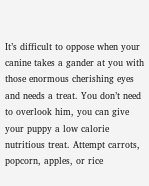It’s difficult to oppose when your canine takes a gander at you with those enormous cherishing eyes and needs a treat. You don’t need to overlook him, you can give your puppy a low calorie nutritious treat. Attempt carrots, popcorn, apples, or rice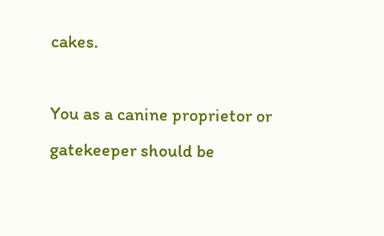cakes.

You as a canine proprietor or gatekeeper should be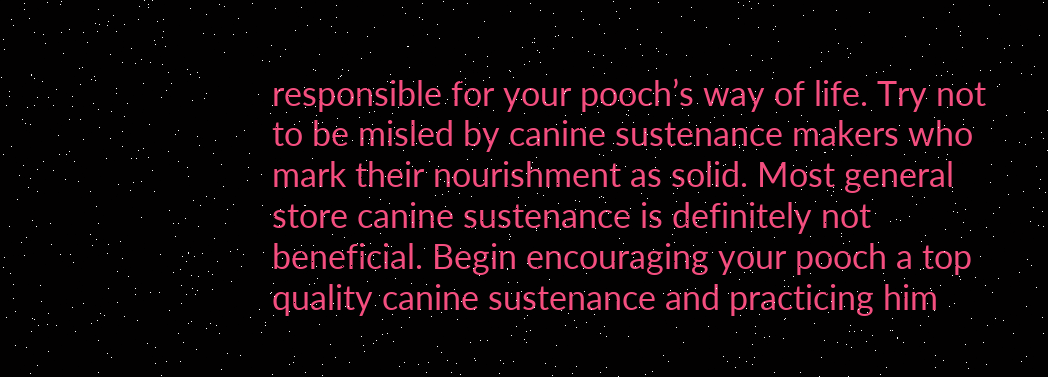responsible for your pooch’s way of life. Try not to be misled by canine sustenance makers who mark their nourishment as solid. Most general store canine sustenance is definitely not beneficial. Begin encouraging your pooch a top quality canine sustenance and practicing him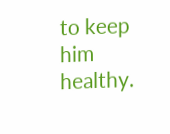to keep him healthy.